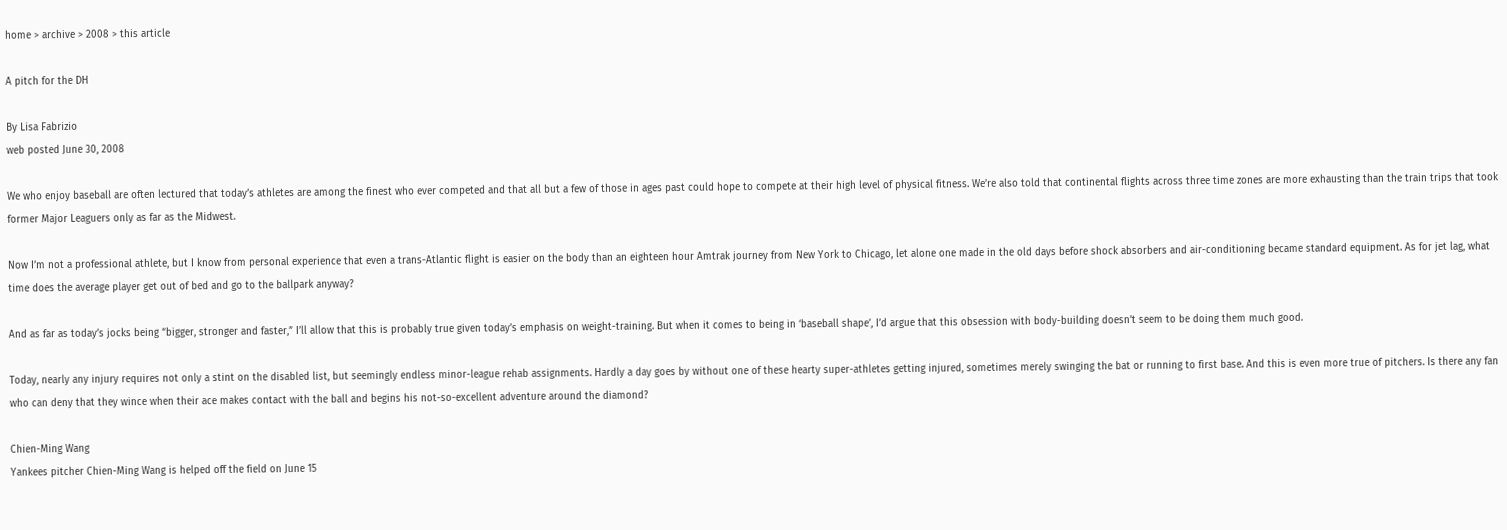home > archive > 2008 > this article

A pitch for the DH

By Lisa Fabrizio
web posted June 30, 2008

We who enjoy baseball are often lectured that today’s athletes are among the finest who ever competed and that all but a few of those in ages past could hope to compete at their high level of physical fitness. We’re also told that continental flights across three time zones are more exhausting than the train trips that took former Major Leaguers only as far as the Midwest.

Now I’m not a professional athlete, but I know from personal experience that even a trans-Atlantic flight is easier on the body than an eighteen hour Amtrak journey from New York to Chicago, let alone one made in the old days before shock absorbers and air-conditioning became standard equipment. As for jet lag, what time does the average player get out of bed and go to the ballpark anyway?

And as far as today’s jocks being “bigger, stronger and faster,” I’ll allow that this is probably true given today’s emphasis on weight-training. But when it comes to being in ‘baseball shape’, I’d argue that this obsession with body-building doesn’t seem to be doing them much good.

Today, nearly any injury requires not only a stint on the disabled list, but seemingly endless minor-league rehab assignments. Hardly a day goes by without one of these hearty super-athletes getting injured, sometimes merely swinging the bat or running to first base. And this is even more true of pitchers. Is there any fan who can deny that they wince when their ace makes contact with the ball and begins his not-so-excellent adventure around the diamond?

Chien-Ming Wang
Yankees pitcher Chien-Ming Wang is helped off the field on June 15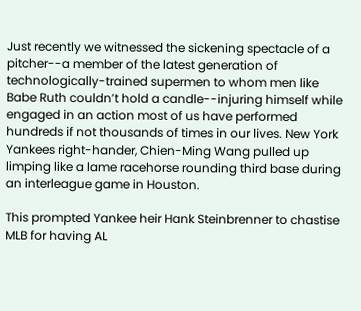Just recently we witnessed the sickening spectacle of a pitcher--a member of the latest generation of technologically-trained supermen to whom men like Babe Ruth couldn’t hold a candle--injuring himself while engaged in an action most of us have performed hundreds if not thousands of times in our lives. New York Yankees right-hander, Chien-Ming Wang pulled up limping like a lame racehorse rounding third base during an interleague game in Houston.

This prompted Yankee heir Hank Steinbrenner to chastise MLB for having AL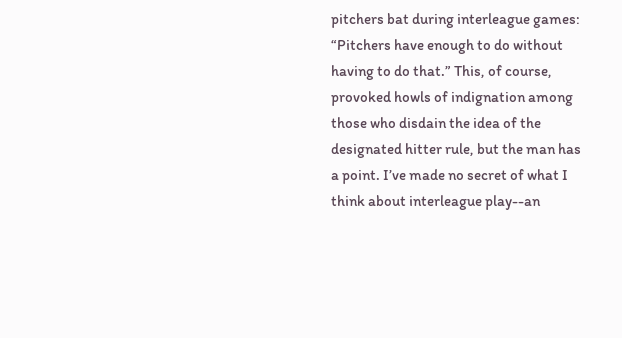pitchers bat during interleague games: “Pitchers have enough to do without having to do that.” This, of course, provoked howls of indignation among those who disdain the idea of the designated hitter rule, but the man has a point. I’ve made no secret of what I think about interleague play--an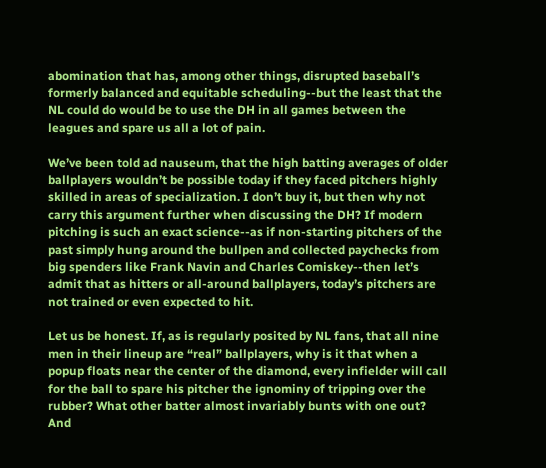abomination that has, among other things, disrupted baseball’s formerly balanced and equitable scheduling--but the least that the NL could do would be to use the DH in all games between the leagues and spare us all a lot of pain.

We’ve been told ad nauseum, that the high batting averages of older ballplayers wouldn’t be possible today if they faced pitchers highly skilled in areas of specialization. I don’t buy it, but then why not carry this argument further when discussing the DH? If modern pitching is such an exact science--as if non-starting pitchers of the past simply hung around the bullpen and collected paychecks from big spenders like Frank Navin and Charles Comiskey--then let’s admit that as hitters or all-around ballplayers, today’s pitchers are not trained or even expected to hit.

Let us be honest. If, as is regularly posited by NL fans, that all nine men in their lineup are “real” ballplayers, why is it that when a popup floats near the center of the diamond, every infielder will call for the ball to spare his pitcher the ignominy of tripping over the rubber? What other batter almost invariably bunts with one out? And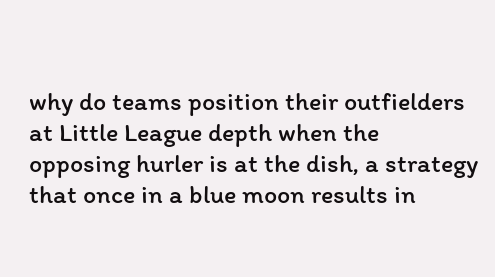why do teams position their outfielders at Little League depth when the opposing hurler is at the dish, a strategy that once in a blue moon results in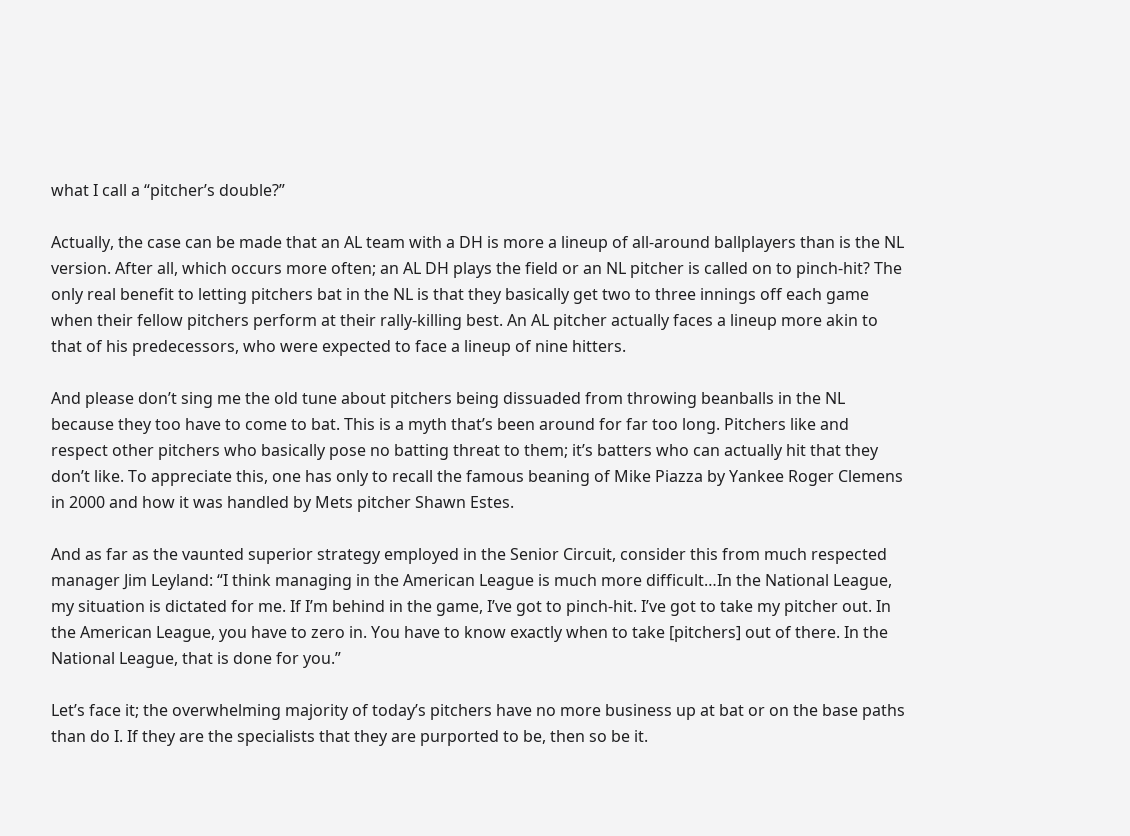what I call a “pitcher’s double?”

Actually, the case can be made that an AL team with a DH is more a lineup of all-around ballplayers than is the NL version. After all, which occurs more often; an AL DH plays the field or an NL pitcher is called on to pinch-hit? The only real benefit to letting pitchers bat in the NL is that they basically get two to three innings off each game when their fellow pitchers perform at their rally-killing best. An AL pitcher actually faces a lineup more akin to that of his predecessors, who were expected to face a lineup of nine hitters.

And please don’t sing me the old tune about pitchers being dissuaded from throwing beanballs in the NL because they too have to come to bat. This is a myth that’s been around for far too long. Pitchers like and respect other pitchers who basically pose no batting threat to them; it’s batters who can actually hit that they don’t like. To appreciate this, one has only to recall the famous beaning of Mike Piazza by Yankee Roger Clemens in 2000 and how it was handled by Mets pitcher Shawn Estes.

And as far as the vaunted superior strategy employed in the Senior Circuit, consider this from much respected manager Jim Leyland: “I think managing in the American League is much more difficult…In the National League, my situation is dictated for me. If I’m behind in the game, I’ve got to pinch-hit. I’ve got to take my pitcher out. In the American League, you have to zero in. You have to know exactly when to take [pitchers] out of there. In the National League, that is done for you.”

Let’s face it; the overwhelming majority of today’s pitchers have no more business up at bat or on the base paths than do I. If they are the specialists that they are purported to be, then so be it.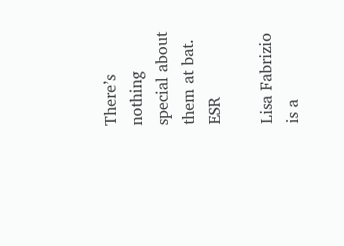There’s nothing special about them at bat. ESR

Lisa Fabrizio is a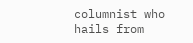columnist who hails from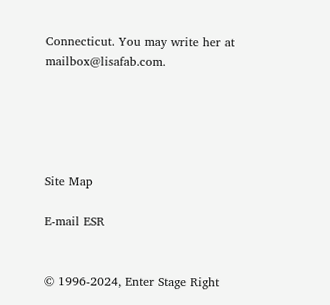Connecticut. You may write her at mailbox@lisafab.com.





Site Map

E-mail ESR


© 1996-2024, Enter Stage Right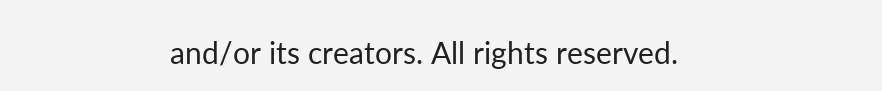and/or its creators. All rights reserved.